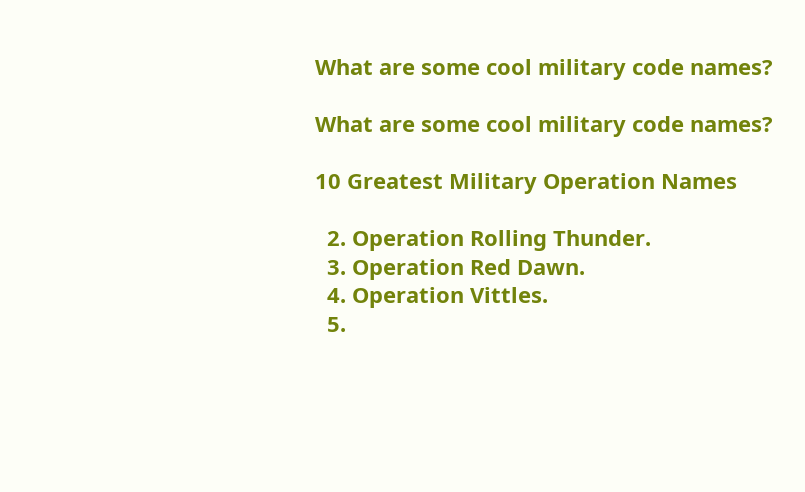What are some cool military code names?

What are some cool military code names?

10 Greatest Military Operation Names

  2. Operation Rolling Thunder.
  3. Operation Red Dawn.
  4. Operation Vittles.
  5.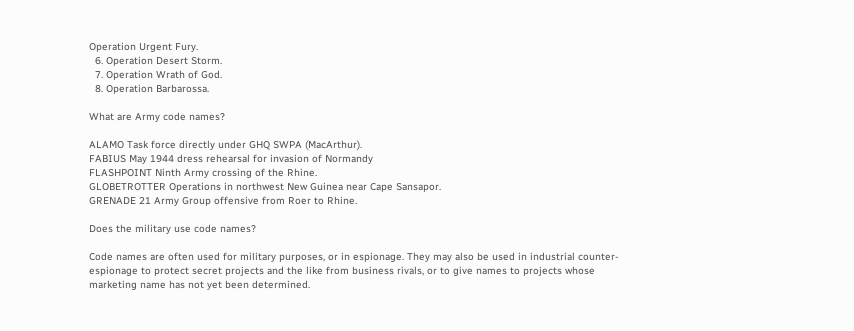Operation Urgent Fury.
  6. Operation Desert Storm.
  7. Operation Wrath of God.
  8. Operation Barbarossa.

What are Army code names?

ALAMO Task force directly under GHQ SWPA (MacArthur).
FABIUS May 1944 dress rehearsal for invasion of Normandy
FLASHPOINT Ninth Army crossing of the Rhine.
GLOBETROTTER Operations in northwest New Guinea near Cape Sansapor.
GRENADE 21 Army Group offensive from Roer to Rhine.

Does the military use code names?

Code names are often used for military purposes, or in espionage. They may also be used in industrial counter-espionage to protect secret projects and the like from business rivals, or to give names to projects whose marketing name has not yet been determined.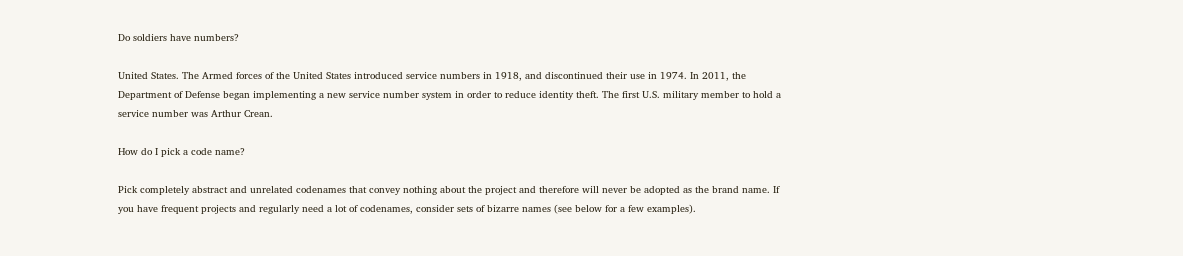Do soldiers have numbers?

United States. The Armed forces of the United States introduced service numbers in 1918, and discontinued their use in 1974. In 2011, the Department of Defense began implementing a new service number system in order to reduce identity theft. The first U.S. military member to hold a service number was Arthur Crean.

How do I pick a code name?

Pick completely abstract and unrelated codenames that convey nothing about the project and therefore will never be adopted as the brand name. If you have frequent projects and regularly need a lot of codenames, consider sets of bizarre names (see below for a few examples).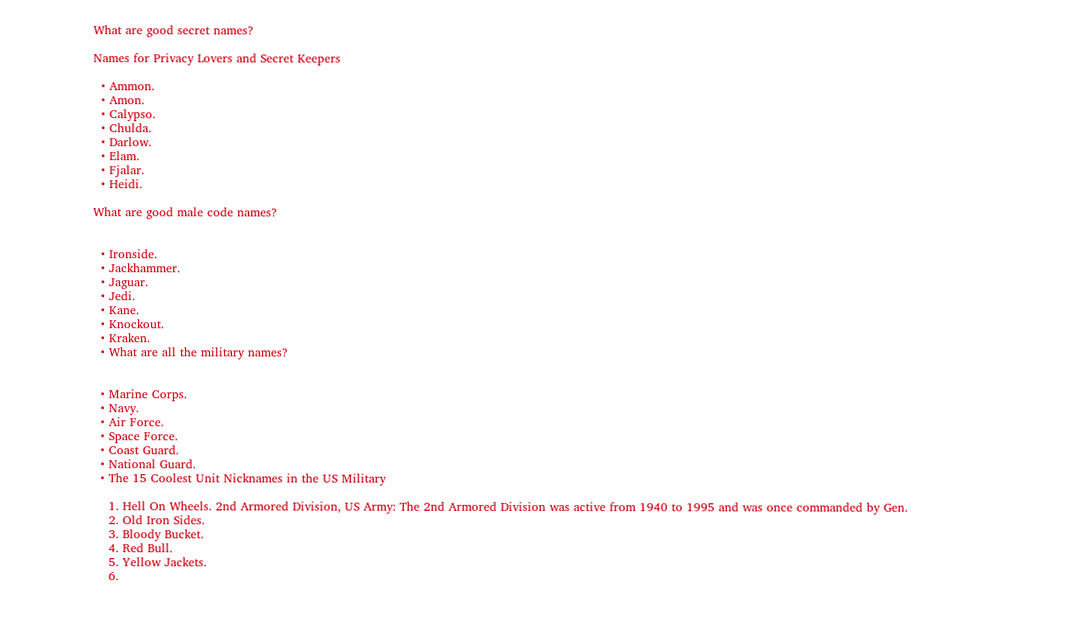What are good secret names?

Names for Privacy Lovers and Secret Keepers

  • Ammon.
  • Amon.
  • Calypso.
  • Chulda.
  • Darlow.
  • Elam.
  • Fjalar.
  • Heidi.

What are good male code names?


  • Ironside.
  • Jackhammer.
  • Jaguar.
  • Jedi.
  • Kane.
  • Knockout.
  • Kraken.
  • What are all the military names?


  • Marine Corps.
  • Navy.
  • Air Force.
  • Space Force.
  • Coast Guard.
  • National Guard.
  • The 15 Coolest Unit Nicknames in the US Military

    1. Hell On Wheels. 2nd Armored Division, US Army: The 2nd Armored Division was active from 1940 to 1995 and was once commanded by Gen.
    2. Old Iron Sides.
    3. Bloody Bucket.
    4. Red Bull.
    5. Yellow Jackets.
    6.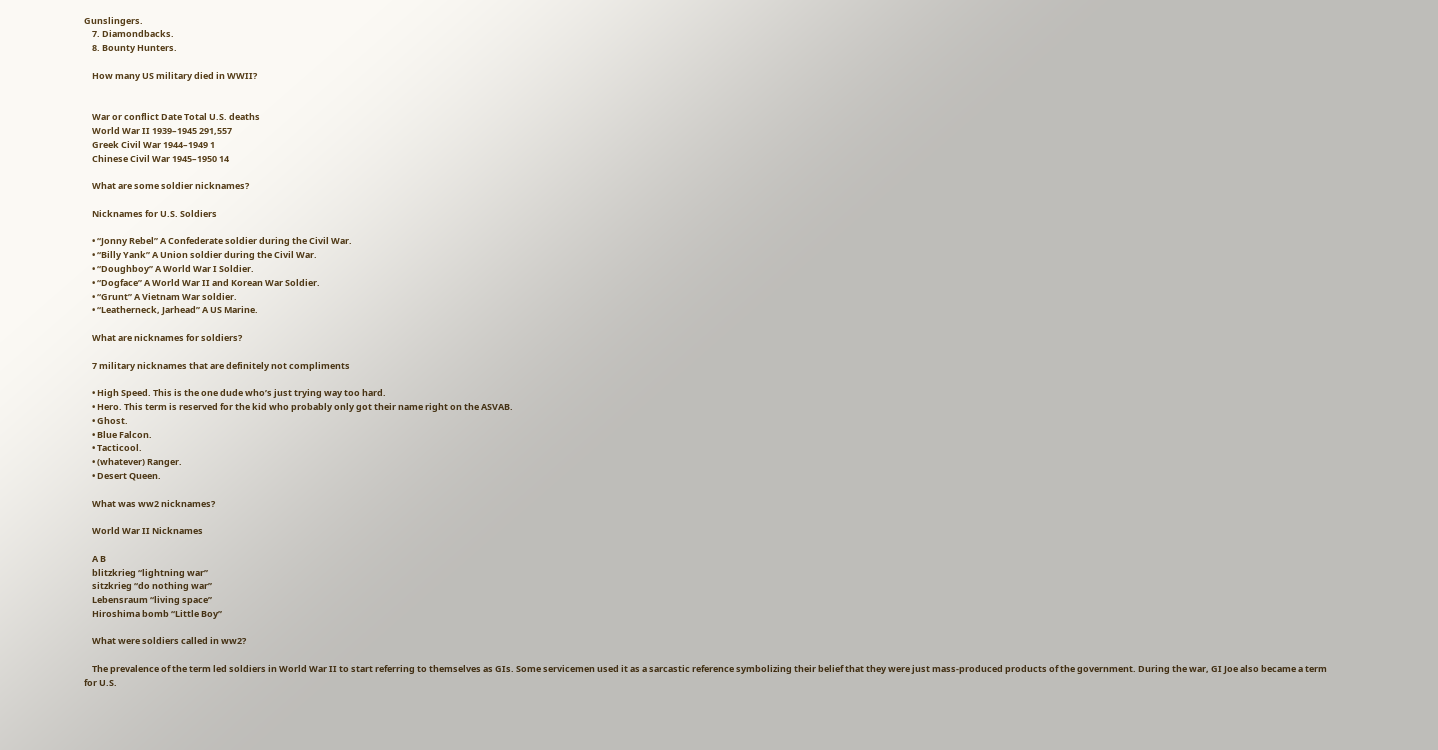Gunslingers.
    7. Diamondbacks.
    8. Bounty Hunters.

    How many US military died in WWII?


    War or conflict Date Total U.S. deaths
    World War II 1939–1945 291,557
    Greek Civil War 1944–1949 1
    Chinese Civil War 1945–1950 14

    What are some soldier nicknames?

    Nicknames for U.S. Soldiers

    • “Jonny Rebel” A Confederate soldier during the Civil War.
    • “Billy Yank” A Union soldier during the Civil War.
    • “Doughboy” A World War I Soldier.
    • “Dogface” A World War II and Korean War Soldier.
    • “Grunt” A Vietnam War soldier.
    • “Leatherneck, Jarhead” A US Marine.

    What are nicknames for soldiers?

    7 military nicknames that are definitely not compliments

    • High Speed. This is the one dude who’s just trying way too hard.
    • Hero. This term is reserved for the kid who probably only got their name right on the ASVAB.
    • Ghost.
    • Blue Falcon.
    • Tacticool.
    • (whatever) Ranger.
    • Desert Queen.

    What was ww2 nicknames?

    World War II Nicknames

    A B
    blitzkrieg “lightning war”
    sitzkrieg “do nothing war”
    Lebensraum “living space”
    Hiroshima bomb “Little Boy”

    What were soldiers called in ww2?

    The prevalence of the term led soldiers in World War II to start referring to themselves as GIs. Some servicemen used it as a sarcastic reference symbolizing their belief that they were just mass-produced products of the government. During the war, GI Joe also became a term for U.S.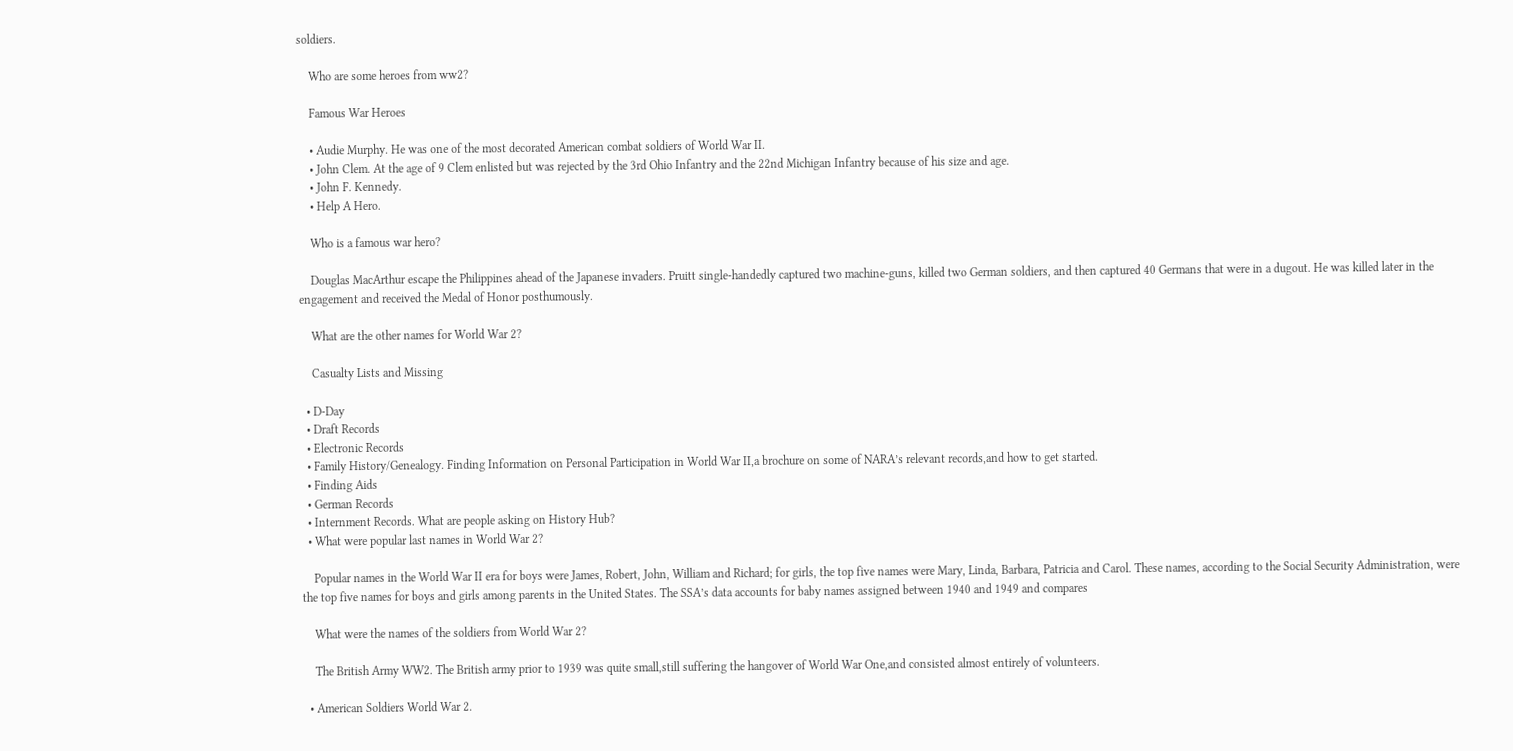soldiers.

    Who are some heroes from ww2?

    Famous War Heroes

    • Audie Murphy. He was one of the most decorated American combat soldiers of World War II.
    • John Clem. At the age of 9 Clem enlisted but was rejected by the 3rd Ohio Infantry and the 22nd Michigan Infantry because of his size and age.
    • John F. Kennedy.
    • Help A Hero.

    Who is a famous war hero?

    Douglas MacArthur escape the Philippines ahead of the Japanese invaders. Pruitt single-handedly captured two machine-guns, killed two German soldiers, and then captured 40 Germans that were in a dugout. He was killed later in the engagement and received the Medal of Honor posthumously.

    What are the other names for World War 2?

    Casualty Lists and Missing

  • D-Day
  • Draft Records
  • Electronic Records
  • Family History/Genealogy. Finding Information on Personal Participation in World War II,a brochure on some of NARA’s relevant records,and how to get started.
  • Finding Aids
  • German Records
  • Internment Records. What are people asking on History Hub?
  • What were popular last names in World War 2?

    Popular names in the World War II era for boys were James, Robert, John, William and Richard; for girls, the top five names were Mary, Linda, Barbara, Patricia and Carol. These names, according to the Social Security Administration, were the top five names for boys and girls among parents in the United States. The SSA’s data accounts for baby names assigned between 1940 and 1949 and compares

    What were the names of the soldiers from World War 2?

    The British Army WW2. The British army prior to 1939 was quite small,still suffering the hangover of World War One,and consisted almost entirely of volunteers.

  • American Soldiers World War 2.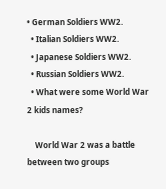• German Soldiers WW2.
  • Italian Soldiers WW2.
  • Japanese Soldiers WW2.
  • Russian Soldiers WW2.
  • What were some World War 2 kids names?

    World War 2 was a battle between two groups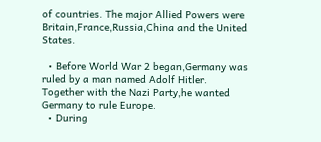of countries. The major Allied Powers were Britain,France,Russia,China and the United States.

  • Before World War 2 began,Germany was ruled by a man named Adolf Hitler. Together with the Nazi Party,he wanted Germany to rule Europe.
  • During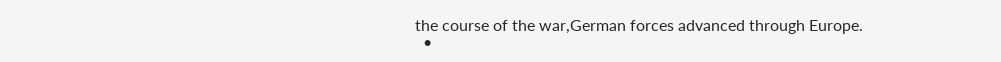the course of the war,German forces advanced through Europe.
  •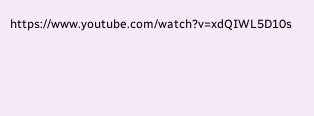https://www.youtube.com/watch?v=xdQIWL5D10s